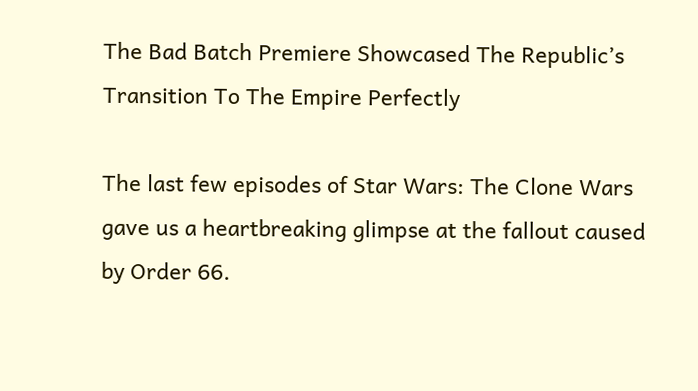The Bad Batch Premiere Showcased The Republic’s Transition To The Empire Perfectly

The last few episodes of Star Wars: The Clone Wars gave us a heartbreaking glimpse at the fallout caused by Order 66.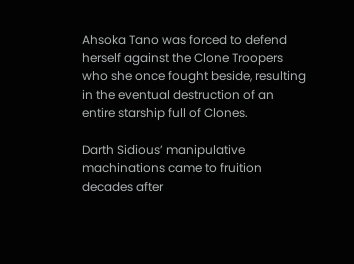Ahsoka Tano was forced to defend herself against the Clone Troopers who she once fought beside, resulting in the eventual destruction of an entire starship full of Clones.

Darth Sidious’ manipulative machinations came to fruition decades after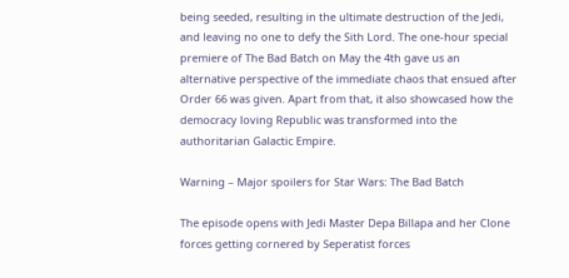being seeded, resulting in the ultimate destruction of the Jedi, and leaving no one to defy the Sith Lord. The one-hour special premiere of The Bad Batch on May the 4th gave us an alternative perspective of the immediate chaos that ensued after Order 66 was given. Apart from that, it also showcased how the democracy loving Republic was transformed into the authoritarian Galactic Empire.

Warning – Major spoilers for Star Wars: The Bad Batch

The episode opens with Jedi Master Depa Billapa and her Clone forces getting cornered by Seperatist forces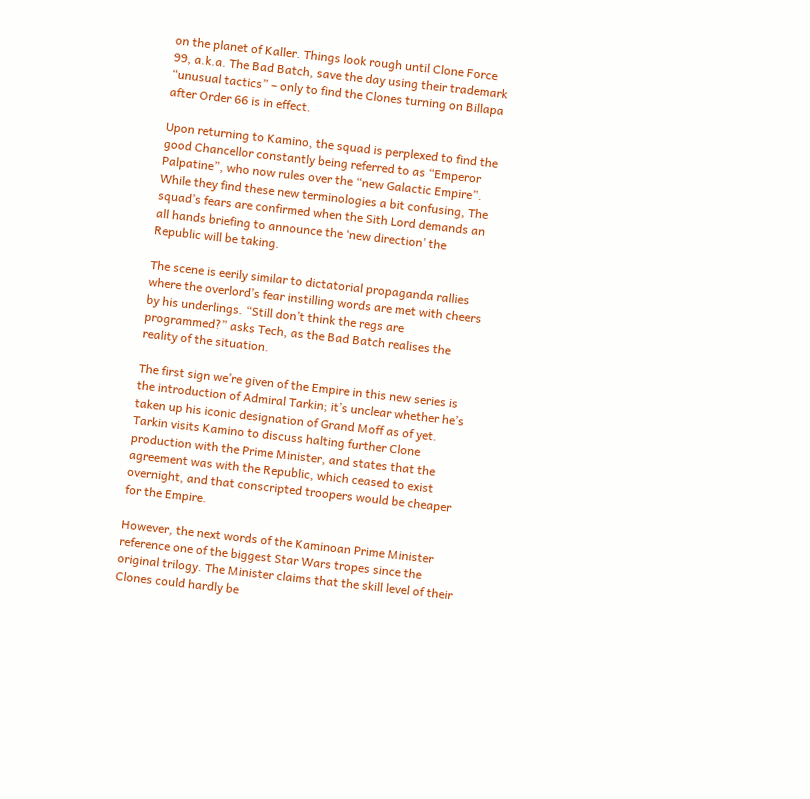on the planet of Kaller. Things look rough until Clone Force 99, a.k.a. The Bad Batch, save the day using their trademark “unusual tactics” – only to find the Clones turning on Billapa after Order 66 is in effect.

Upon returning to Kamino, the squad is perplexed to find the good Chancellor constantly being referred to as “Emperor Palpatine”, who now rules over the “new Galactic Empire”. While they find these new terminologies a bit confusing, The squad’s fears are confirmed when the Sith Lord demands an all hands briefing to announce the ‘new direction’ the Republic will be taking.

The scene is eerily similar to dictatorial propaganda rallies where the overlord’s fear instilling words are met with cheers by his underlings. “Still don’t think the regs are programmed?” asks Tech, as the Bad Batch realises the reality of the situation.

The first sign we’re given of the Empire in this new series is the introduction of Admiral Tarkin; it’s unclear whether he’s taken up his iconic designation of Grand Moff as of yet. Tarkin visits Kamino to discuss halting further Clone production with the Prime Minister, and states that the agreement was with the Republic, which ceased to exist overnight, and that conscripted troopers would be cheaper for the Empire.

However, the next words of the Kaminoan Prime Minister reference one of the biggest Star Wars tropes since the original trilogy. The Minister claims that the skill level of their Clones could hardly be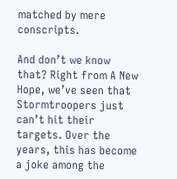matched by mere conscripts.

And don’t we know that? Right from A New Hope, we’ve seen that Stormtroopers just can’t hit their targets. Over the years, this has become a joke among the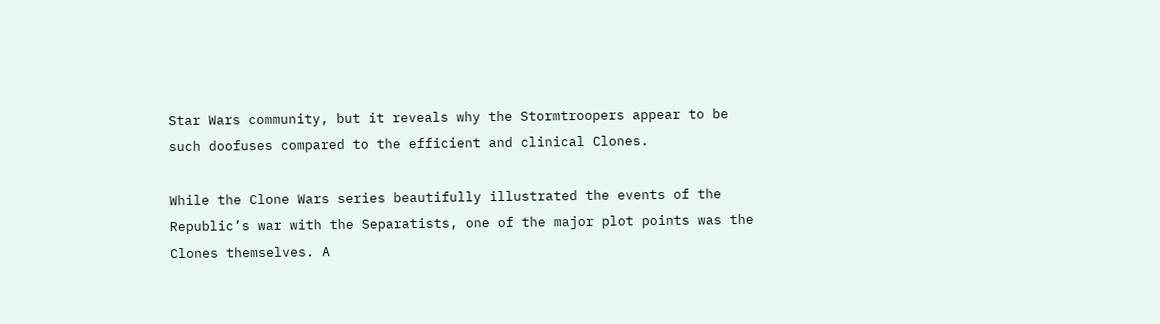Star Wars community, but it reveals why the Stormtroopers appear to be such doofuses compared to the efficient and clinical Clones.

While the Clone Wars series beautifully illustrated the events of the Republic’s war with the Separatists, one of the major plot points was the Clones themselves. A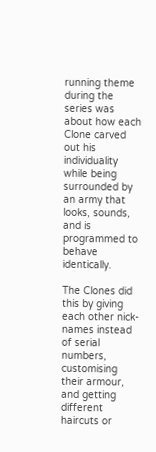running theme during the series was about how each Clone carved out his individuality while being surrounded by an army that looks, sounds, and is programmed to behave identically.

The Clones did this by giving each other nick-names instead of serial numbers, customising their armour, and getting different haircuts or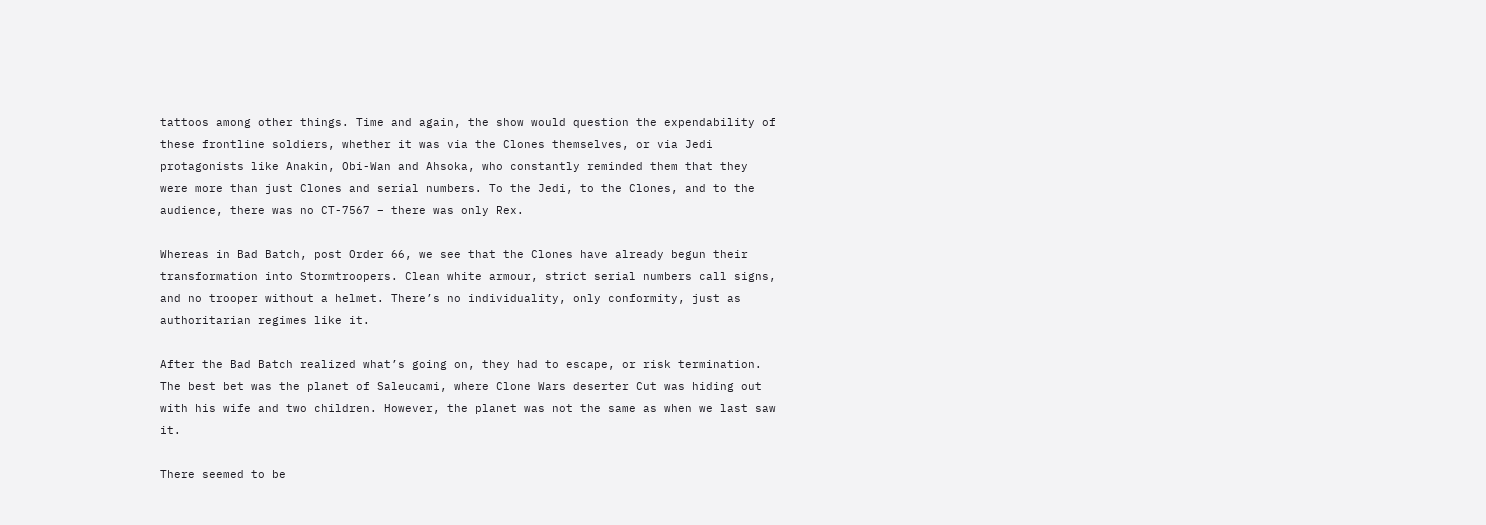tattoos among other things. Time and again, the show would question the expendability of these frontline soldiers, whether it was via the Clones themselves, or via Jedi protagonists like Anakin, Obi-Wan and Ahsoka, who constantly reminded them that they were more than just Clones and serial numbers. To the Jedi, to the Clones, and to the audience, there was no CT-7567 – there was only Rex.

Whereas in Bad Batch, post Order 66, we see that the Clones have already begun their transformation into Stormtroopers. Clean white armour, strict serial numbers call signs, and no trooper without a helmet. There’s no individuality, only conformity, just as authoritarian regimes like it.

After the Bad Batch realized what’s going on, they had to escape, or risk termination. The best bet was the planet of Saleucami, where Clone Wars deserter Cut was hiding out with his wife and two children. However, the planet was not the same as when we last saw it.

There seemed to be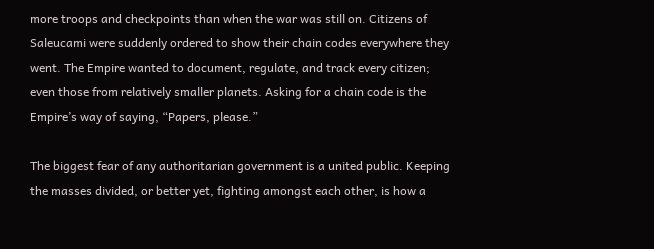more troops and checkpoints than when the war was still on. Citizens of Saleucami were suddenly ordered to show their chain codes everywhere they went. The Empire wanted to document, regulate, and track every citizen; even those from relatively smaller planets. Asking for a chain code is the Empire’s way of saying, “Papers, please.”

The biggest fear of any authoritarian government is a united public. Keeping the masses divided, or better yet, fighting amongst each other, is how a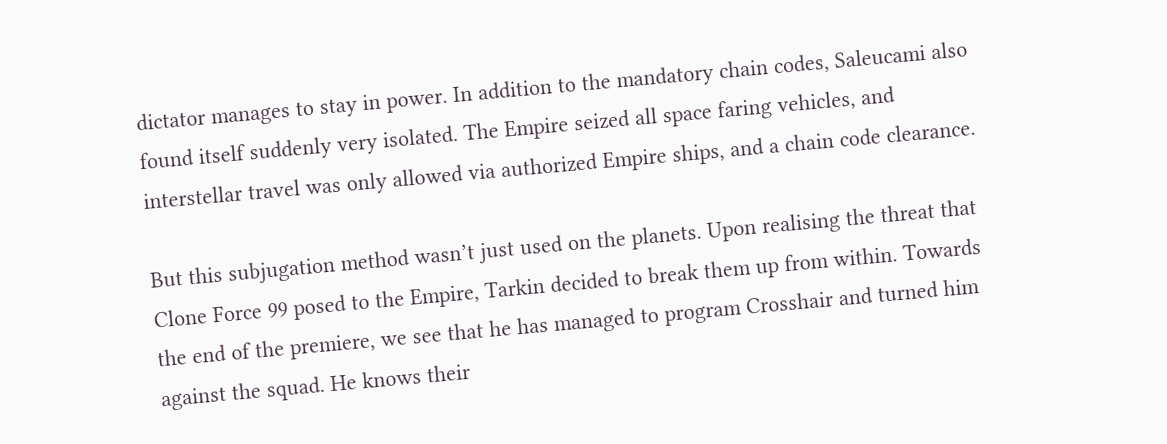dictator manages to stay in power. In addition to the mandatory chain codes, Saleucami also found itself suddenly very isolated. The Empire seized all space faring vehicles, and interstellar travel was only allowed via authorized Empire ships, and a chain code clearance.

But this subjugation method wasn’t just used on the planets. Upon realising the threat that Clone Force 99 posed to the Empire, Tarkin decided to break them up from within. Towards the end of the premiere, we see that he has managed to program Crosshair and turned him against the squad. He knows their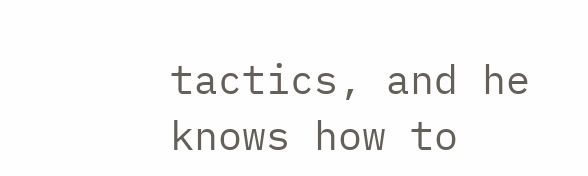tactics, and he knows how to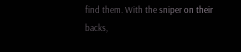find them. With the sniper on their backs,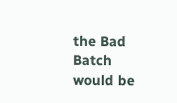the Bad Batch would be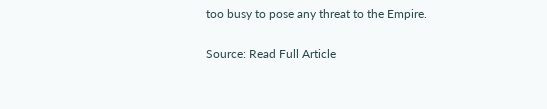too busy to pose any threat to the Empire.

Source: Read Full Article